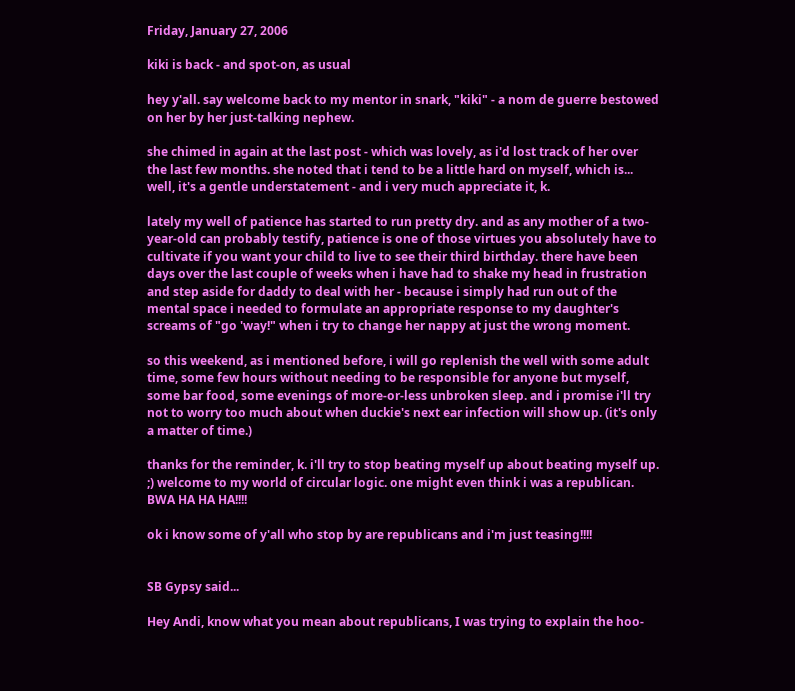Friday, January 27, 2006

kiki is back - and spot-on, as usual

hey y'all. say welcome back to my mentor in snark, "kiki" - a nom de guerre bestowed on her by her just-talking nephew.

she chimed in again at the last post - which was lovely, as i'd lost track of her over the last few months. she noted that i tend to be a little hard on myself, which is... well, it's a gentle understatement - and i very much appreciate it, k.

lately my well of patience has started to run pretty dry. and as any mother of a two-year-old can probably testify, patience is one of those virtues you absolutely have to cultivate if you want your child to live to see their third birthday. there have been days over the last couple of weeks when i have had to shake my head in frustration and step aside for daddy to deal with her - because i simply had run out of the mental space i needed to formulate an appropriate response to my daughter's screams of "go 'way!" when i try to change her nappy at just the wrong moment.

so this weekend, as i mentioned before, i will go replenish the well with some adult time, some few hours without needing to be responsible for anyone but myself, some bar food, some evenings of more-or-less unbroken sleep. and i promise i'll try not to worry too much about when duckie's next ear infection will show up. (it's only a matter of time.)

thanks for the reminder, k. i'll try to stop beating myself up about beating myself up. ;) welcome to my world of circular logic. one might even think i was a republican. BWA HA HA HA!!!!

ok i know some of y'all who stop by are republicans and i'm just teasing!!!!


SB Gypsy said...

Hey Andi, know what you mean about republicans, I was trying to explain the hoo-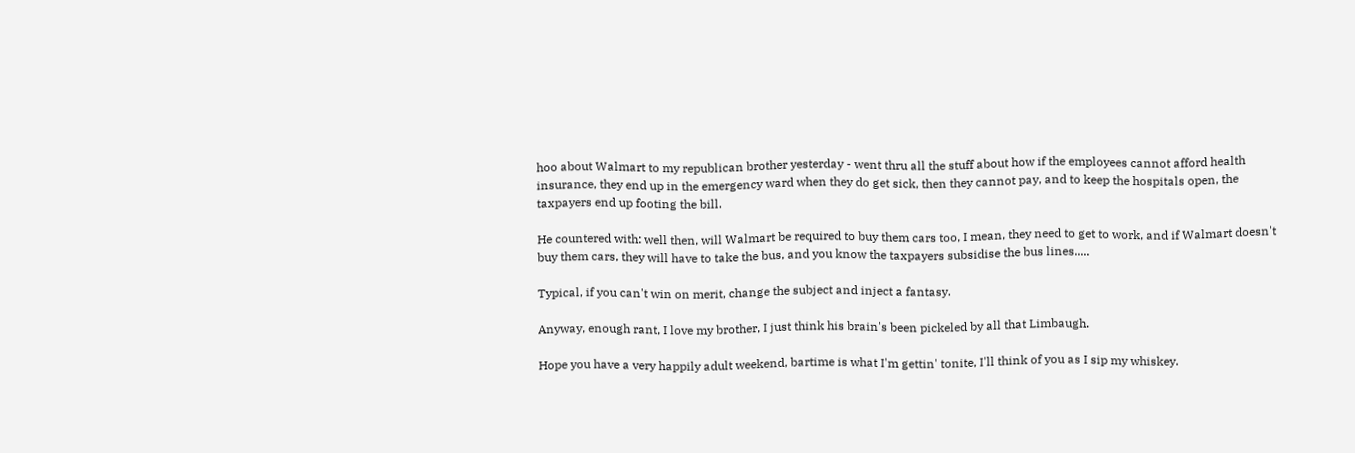hoo about Walmart to my republican brother yesterday - went thru all the stuff about how if the employees cannot afford health insurance, they end up in the emergency ward when they do get sick, then they cannot pay, and to keep the hospitals open, the taxpayers end up footing the bill.

He countered with: well then, will Walmart be required to buy them cars too, I mean, they need to get to work, and if Walmart doesn't buy them cars, they will have to take the bus, and you know the taxpayers subsidise the bus lines.....

Typical, if you can't win on merit, change the subject and inject a fantasy.

Anyway, enough rant, I love my brother, I just think his brain's been pickeled by all that Limbaugh.

Hope you have a very happily adult weekend, bartime is what I'm gettin' tonite, I'll think of you as I sip my whiskey.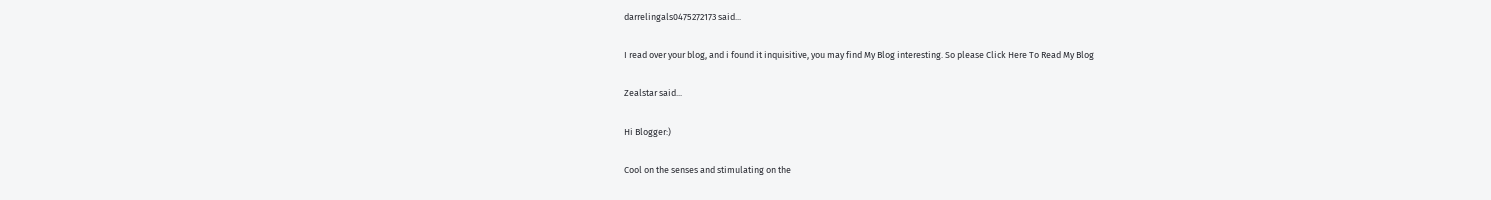darrelingals0475272173 said...

I read over your blog, and i found it inquisitive, you may find My Blog interesting. So please Click Here To Read My Blog

Zealstar said...

Hi Blogger:)

Cool on the senses and stimulating on the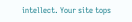intellect. Your site tops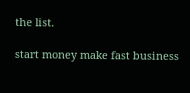the list.

start money make fast business